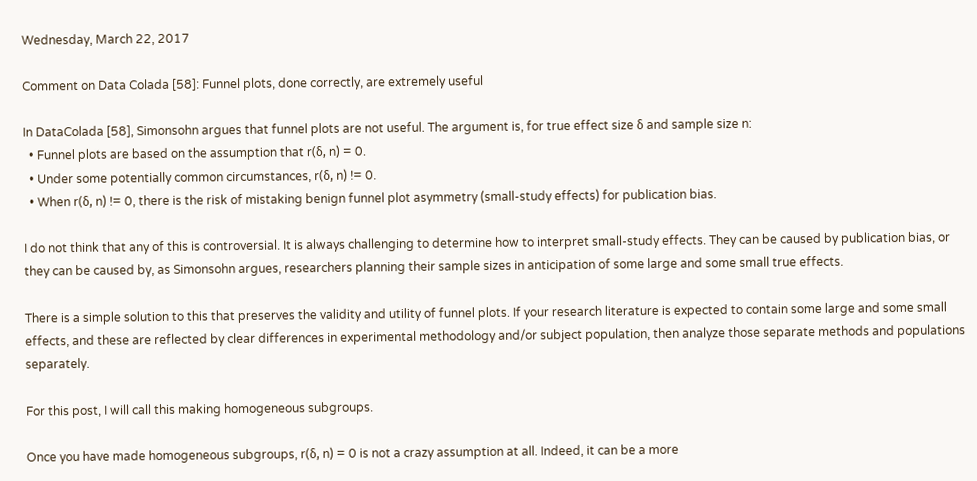Wednesday, March 22, 2017

Comment on Data Colada [58]: Funnel plots, done correctly, are extremely useful

In DataColada [58], Simonsohn argues that funnel plots are not useful. The argument is, for true effect size δ and sample size n:
  • Funnel plots are based on the assumption that r(δ, n) = 0.
  • Under some potentially common circumstances, r(δ, n) != 0.
  • When r(δ, n) != 0, there is the risk of mistaking benign funnel plot asymmetry (small-study effects) for publication bias.

I do not think that any of this is controversial. It is always challenging to determine how to interpret small-study effects. They can be caused by publication bias, or they can be caused by, as Simonsohn argues, researchers planning their sample sizes in anticipation of some large and some small true effects.

There is a simple solution to this that preserves the validity and utility of funnel plots. If your research literature is expected to contain some large and some small effects, and these are reflected by clear differences in experimental methodology and/or subject population, then analyze those separate methods and populations separately.

For this post, I will call this making homogeneous subgroups.

Once you have made homogeneous subgroups, r(δ, n) = 0 is not a crazy assumption at all. Indeed, it can be a more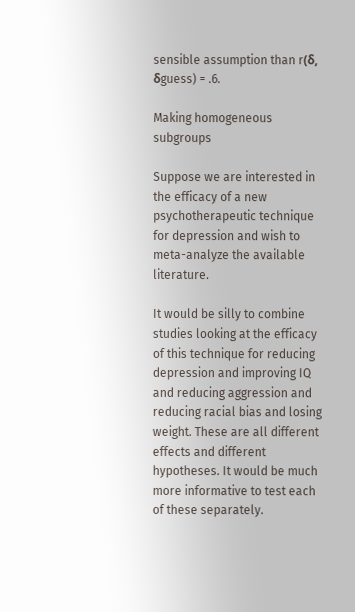sensible assumption than r(δ, δguess) = .6.

Making homogeneous subgroups

Suppose we are interested in the efficacy of a new psychotherapeutic technique for depression and wish to meta-analyze the available literature.

It would be silly to combine studies looking at the efficacy of this technique for reducing depression and improving IQ and reducing aggression and reducing racial bias and losing weight. These are all different effects and different hypotheses. It would be much more informative to test each of these separately.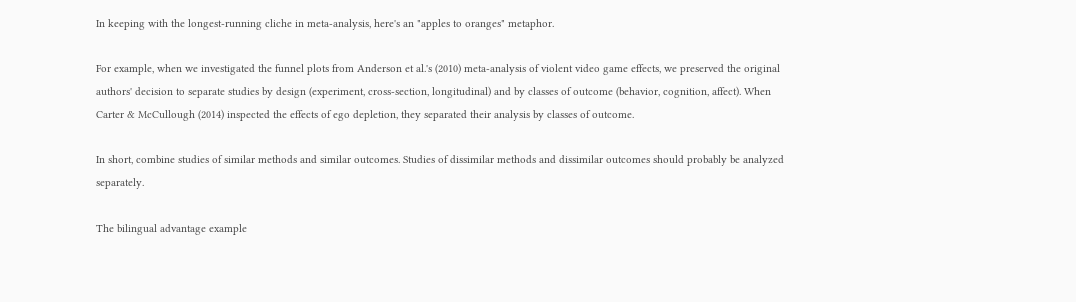In keeping with the longest-running cliche in meta-analysis, here's an "apples to oranges" metaphor.

For example, when we investigated the funnel plots from Anderson et al.'s (2010) meta-analysis of violent video game effects, we preserved the original authors' decision to separate studies by design (experiment, cross-section, longitudinal) and by classes of outcome (behavior, cognition, affect). When Carter & McCullough (2014) inspected the effects of ego depletion, they separated their analysis by classes of outcome.

In short, combine studies of similar methods and similar outcomes. Studies of dissimilar methods and dissimilar outcomes should probably be analyzed separately.

The bilingual advantage example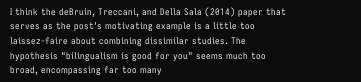I think the deBruin, Treccani, and Della Sala (2014) paper that serves as the post's motivating example is a little too laissez-faire about combining dissimilar studies. The hypothesis "bilingualism is good for you" seems much too broad, encompassing far too many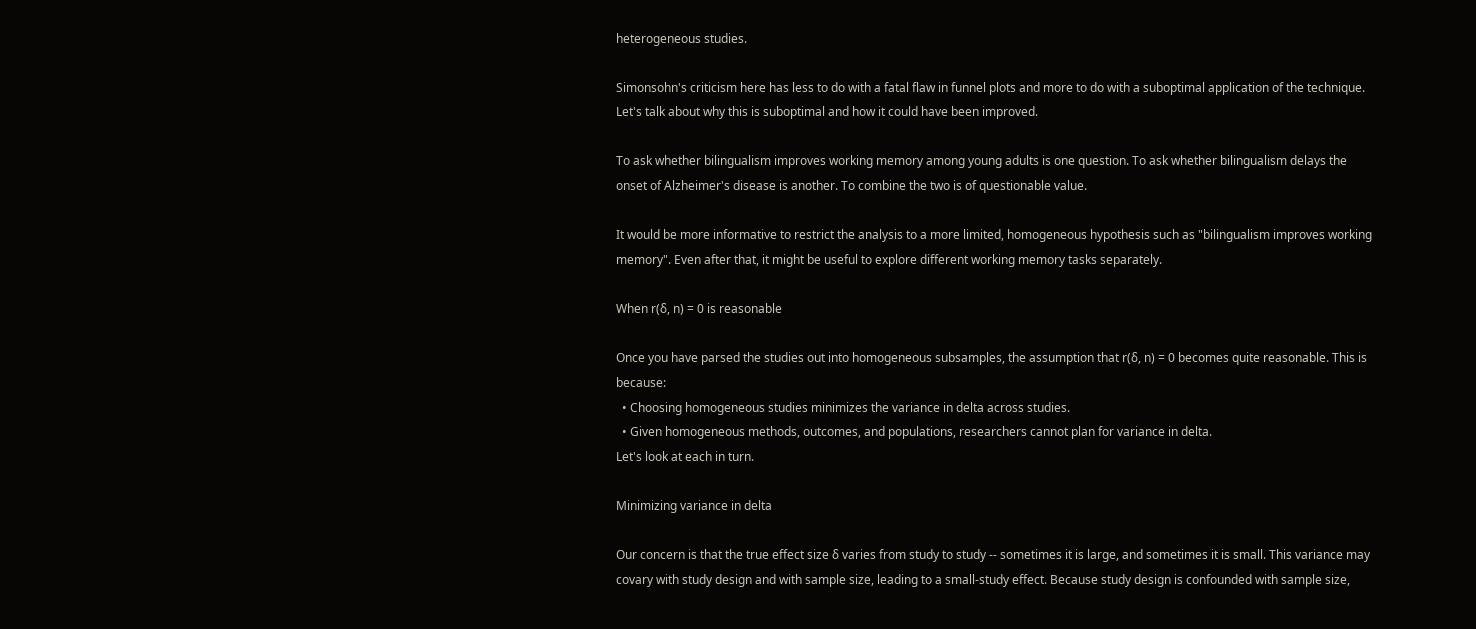heterogeneous studies.

Simonsohn's criticism here has less to do with a fatal flaw in funnel plots and more to do with a suboptimal application of the technique. Let's talk about why this is suboptimal and how it could have been improved.

To ask whether bilingualism improves working memory among young adults is one question. To ask whether bilingualism delays the onset of Alzheimer's disease is another. To combine the two is of questionable value.

It would be more informative to restrict the analysis to a more limited, homogeneous hypothesis such as "bilingualism improves working memory". Even after that, it might be useful to explore different working memory tasks separately.

When r(δ, n) = 0 is reasonable

Once you have parsed the studies out into homogeneous subsamples, the assumption that r(δ, n) = 0 becomes quite reasonable. This is because:
  • Choosing homogeneous studies minimizes the variance in delta across studies.
  • Given homogeneous methods, outcomes, and populations, researchers cannot plan for variance in delta.
Let's look at each in turn.

Minimizing variance in delta

Our concern is that the true effect size δ varies from study to study -- sometimes it is large, and sometimes it is small. This variance may covary with study design and with sample size, leading to a small-study effect. Because study design is confounded with sample size,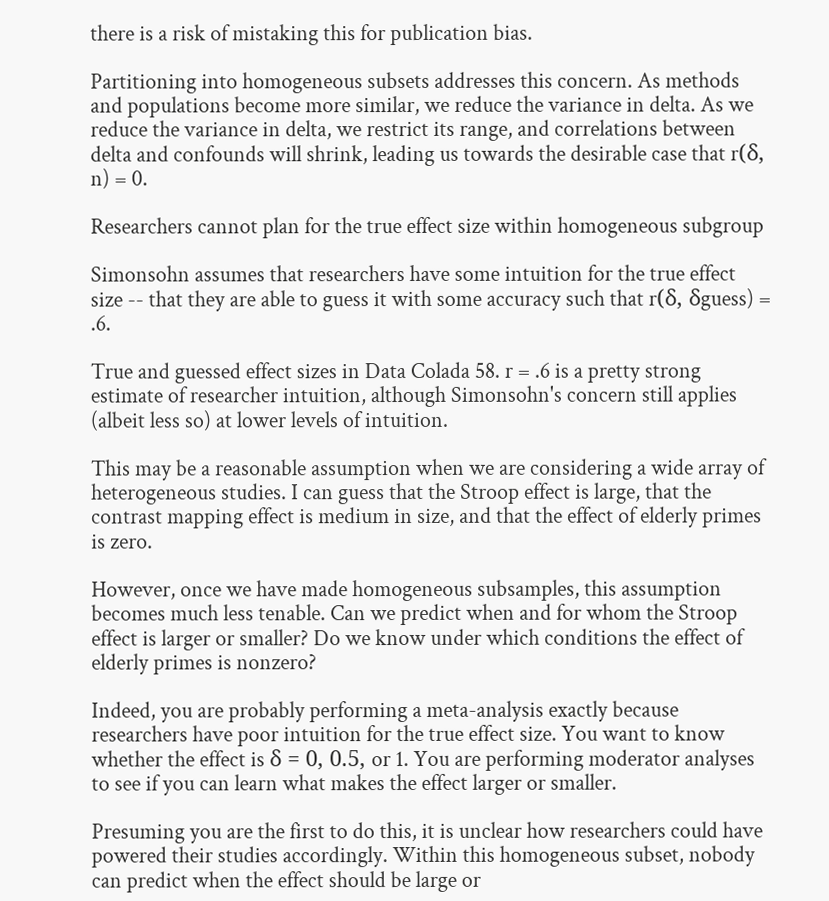there is a risk of mistaking this for publication bias.

Partitioning into homogeneous subsets addresses this concern. As methods and populations become more similar, we reduce the variance in delta. As we reduce the variance in delta, we restrict its range, and correlations between delta and confounds will shrink, leading us towards the desirable case that r(δ, n) = 0.

Researchers cannot plan for the true effect size within homogeneous subgroup

Simonsohn assumes that researchers have some intuition for the true effect size -- that they are able to guess it with some accuracy such that r(δ, δguess) = .6.

True and guessed effect sizes in Data Colada 58. r = .6 is a pretty strong estimate of researcher intuition, although Simonsohn's concern still applies (albeit less so) at lower levels of intuition.

This may be a reasonable assumption when we are considering a wide array of heterogeneous studies. I can guess that the Stroop effect is large, that the contrast mapping effect is medium in size, and that the effect of elderly primes is zero.

However, once we have made homogeneous subsamples, this assumption becomes much less tenable. Can we predict when and for whom the Stroop effect is larger or smaller? Do we know under which conditions the effect of elderly primes is nonzero?

Indeed, you are probably performing a meta-analysis exactly because researchers have poor intuition for the true effect size. You want to know whether the effect is δ = 0, 0.5, or 1. You are performing moderator analyses to see if you can learn what makes the effect larger or smaller.

Presuming you are the first to do this, it is unclear how researchers could have powered their studies accordingly. Within this homogeneous subset, nobody can predict when the effect should be large or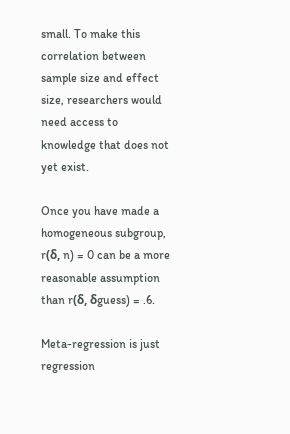small. To make this correlation between sample size and effect size, researchers would need access to knowledge that does not yet exist.

Once you have made a homogeneous subgroup, r(δ, n) = 0 can be a more reasonable assumption than r(δ, δguess) = .6.

Meta-regression is just regression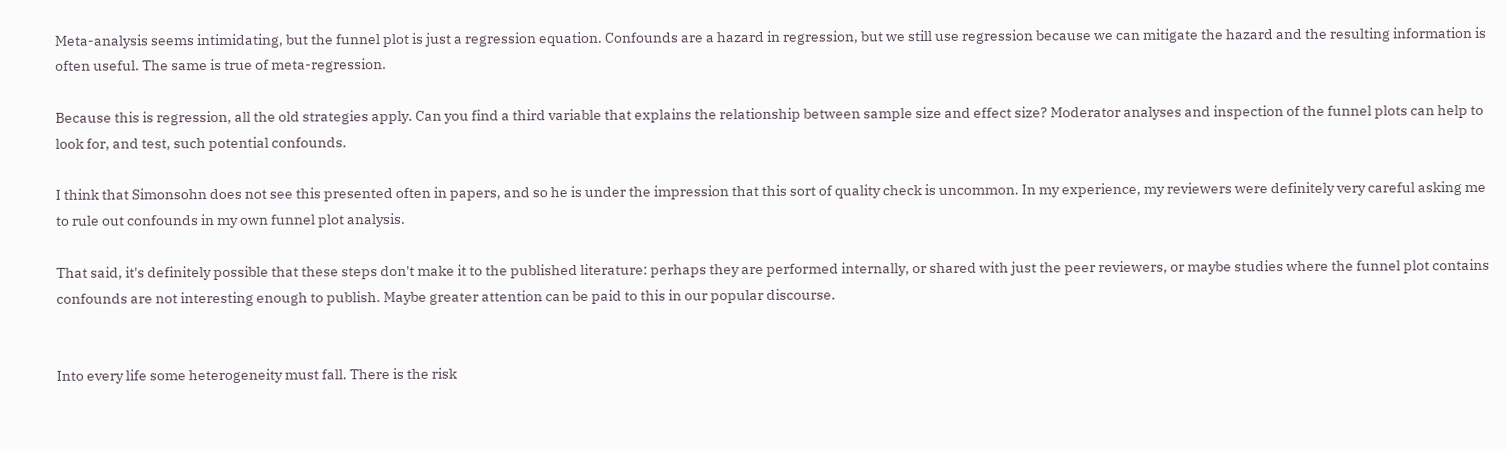Meta-analysis seems intimidating, but the funnel plot is just a regression equation. Confounds are a hazard in regression, but we still use regression because we can mitigate the hazard and the resulting information is often useful. The same is true of meta-regression.

Because this is regression, all the old strategies apply. Can you find a third variable that explains the relationship between sample size and effect size? Moderator analyses and inspection of the funnel plots can help to look for, and test, such potential confounds.

I think that Simonsohn does not see this presented often in papers, and so he is under the impression that this sort of quality check is uncommon. In my experience, my reviewers were definitely very careful asking me to rule out confounds in my own funnel plot analysis.

That said, it's definitely possible that these steps don't make it to the published literature: perhaps they are performed internally, or shared with just the peer reviewers, or maybe studies where the funnel plot contains confounds are not interesting enough to publish. Maybe greater attention can be paid to this in our popular discourse.


Into every life some heterogeneity must fall. There is the risk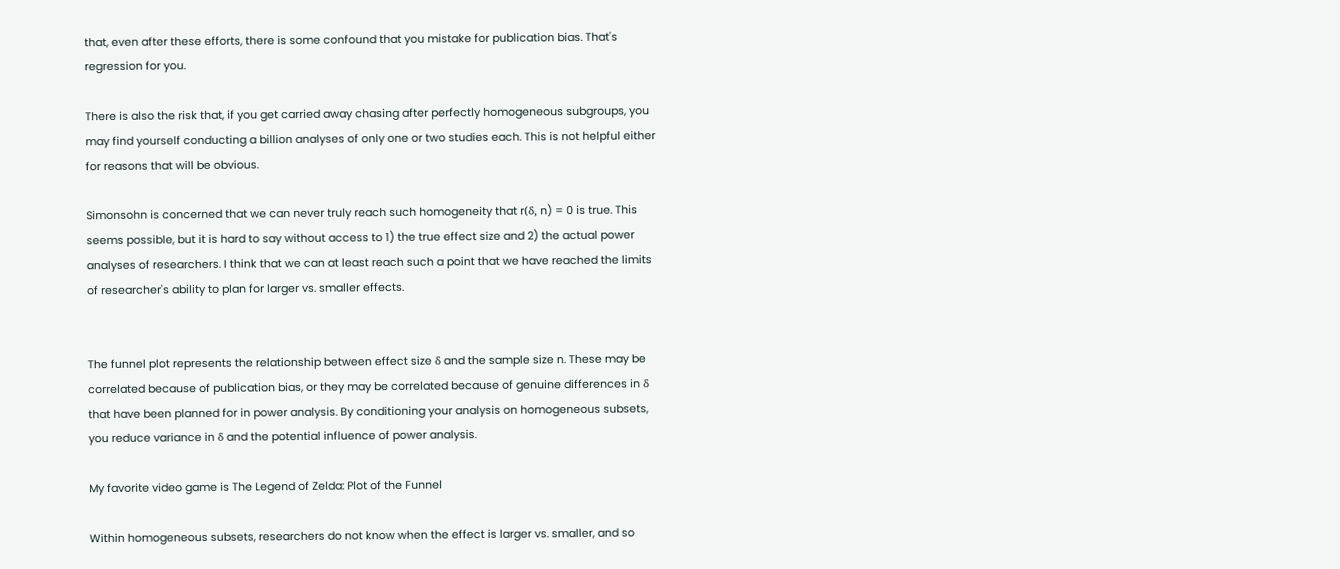that, even after these efforts, there is some confound that you mistake for publication bias. That's regression for you.

There is also the risk that, if you get carried away chasing after perfectly homogeneous subgroups, you may find yourself conducting a billion analyses of only one or two studies each. This is not helpful either for reasons that will be obvious.

Simonsohn is concerned that we can never truly reach such homogeneity that r(δ, n) = 0 is true. This seems possible, but it is hard to say without access to 1) the true effect size and 2) the actual power analyses of researchers. I think that we can at least reach such a point that we have reached the limits of researcher's ability to plan for larger vs. smaller effects.


The funnel plot represents the relationship between effect size δ and the sample size n. These may be correlated because of publication bias, or they may be correlated because of genuine differences in δ that have been planned for in power analysis. By conditioning your analysis on homogeneous subsets, you reduce variance in δ and the potential influence of power analysis.

My favorite video game is The Legend of Zelda: Plot of the Funnel

Within homogeneous subsets, researchers do not know when the effect is larger vs. smaller, and so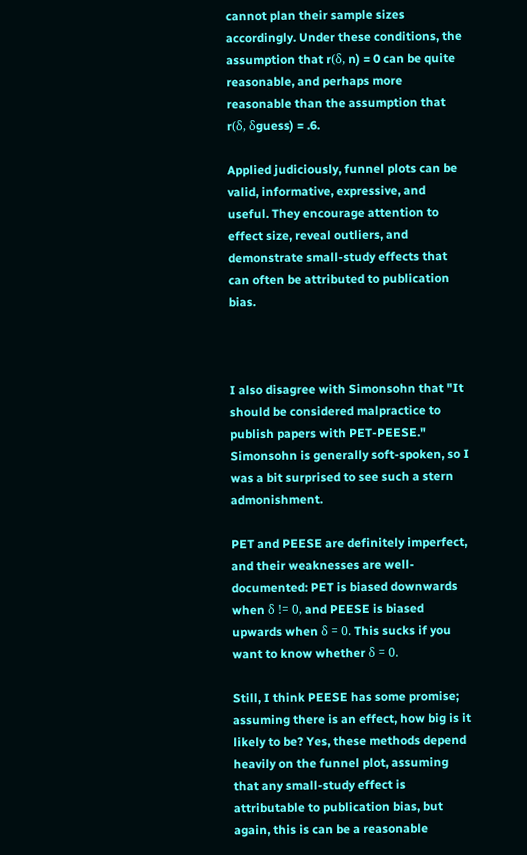cannot plan their sample sizes accordingly. Under these conditions, the assumption that r(δ, n) = 0 can be quite reasonable, and perhaps more reasonable than the assumption that r(δ, δguess) = .6.

Applied judiciously, funnel plots can be valid, informative, expressive, and useful. They encourage attention to effect size, reveal outliers, and demonstrate small-study effects that can often be attributed to publication bias.



I also disagree with Simonsohn that "It should be considered malpractice to publish papers with PET-PEESE." Simonsohn is generally soft-spoken, so I was a bit surprised to see such a stern admonishment.

PET and PEESE are definitely imperfect, and their weaknesses are well-documented: PET is biased downwards when δ != 0, and PEESE is biased upwards when δ = 0. This sucks if you want to know whether δ = 0.

Still, I think PEESE has some promise; assuming there is an effect, how big is it likely to be? Yes, these methods depend heavily on the funnel plot, assuming that any small-study effect is attributable to publication bias, but again, this is can be a reasonable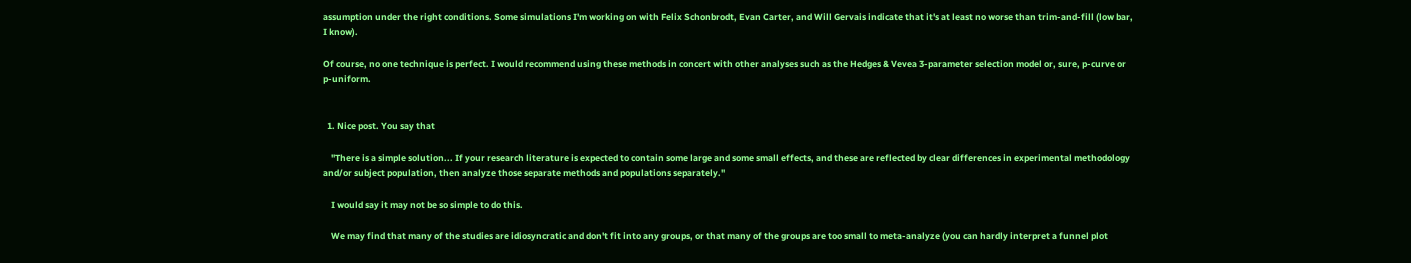assumption under the right conditions. Some simulations I'm working on with Felix Schonbrodt, Evan Carter, and Will Gervais indicate that it's at least no worse than trim-and-fill (low bar, I know).

Of course, no one technique is perfect. I would recommend using these methods in concert with other analyses such as the Hedges & Vevea 3-parameter selection model or, sure, p-curve or p-uniform.


  1. Nice post. You say that

    "There is a simple solution... If your research literature is expected to contain some large and some small effects, and these are reflected by clear differences in experimental methodology and/or subject population, then analyze those separate methods and populations separately."

    I would say it may not be so simple to do this.

    We may find that many of the studies are idiosyncratic and don't fit into any groups, or that many of the groups are too small to meta-analyze (you can hardly interpret a funnel plot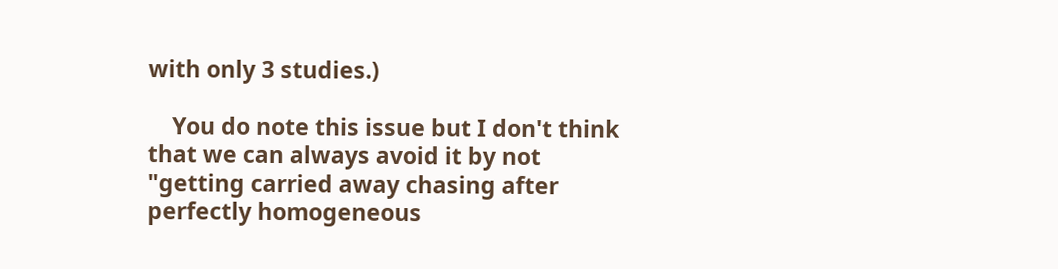with only 3 studies.)

    You do note this issue but I don't think that we can always avoid it by not "getting carried away chasing after perfectly homogeneous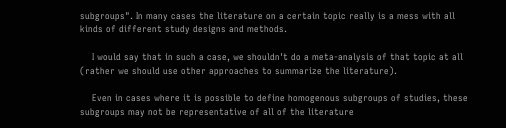subgroups". In many cases the literature on a certain topic really is a mess with all kinds of different study designs and methods.

    I would say that in such a case, we shouldn't do a meta-analysis of that topic at all (rather we should use other approaches to summarize the literature).

    Even in cases where it is possible to define homogenous subgroups of studies, these subgroups may not be representative of all of the literature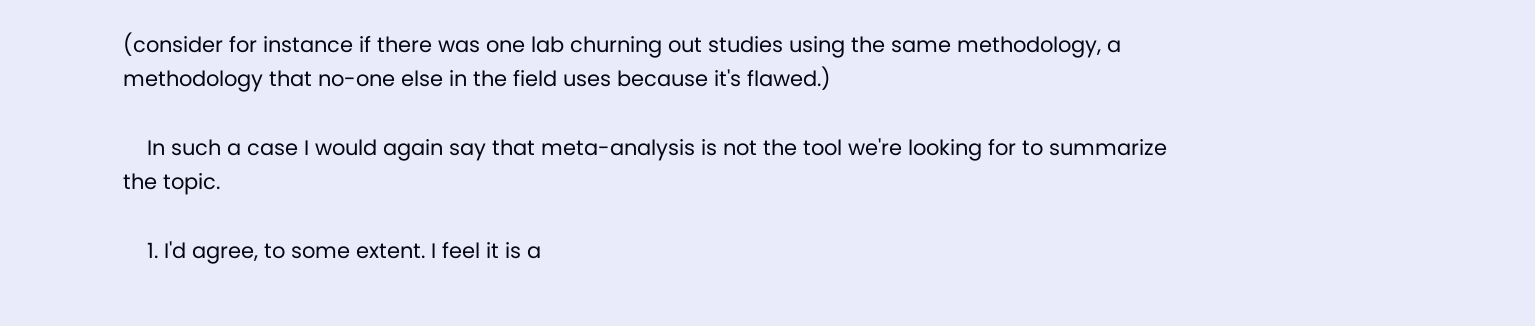(consider for instance if there was one lab churning out studies using the same methodology, a methodology that no-one else in the field uses because it's flawed.)

    In such a case I would again say that meta-analysis is not the tool we're looking for to summarize the topic.

    1. I'd agree, to some extent. I feel it is a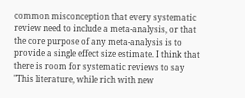common misconception that every systematic review need to include a meta-analysis, or that the core purpose of any meta-analysis is to provide a single effect size estimate. I think that there is room for systematic reviews to say "This literature, while rich with new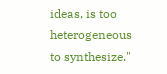ideas, is too heterogeneous to synthesize."